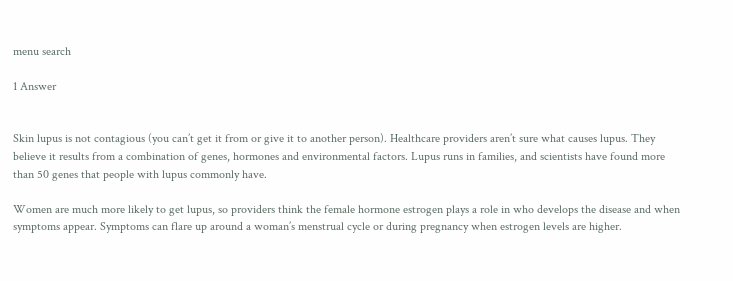menu search

1 Answer


Skin lupus is not contagious (you can’t get it from or give it to another person). Healthcare providers aren’t sure what causes lupus. They believe it results from a combination of genes, hormones and environmental factors. Lupus runs in families, and scientists have found more than 50 genes that people with lupus commonly have.

Women are much more likely to get lupus, so providers think the female hormone estrogen plays a role in who develops the disease and when symptoms appear. Symptoms can flare up around a woman’s menstrual cycle or during pregnancy when estrogen levels are higher.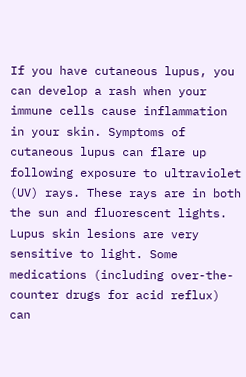If you have cutaneous lupus, you can develop a rash when your immune cells cause inflammation in your skin. Symptoms of cutaneous lupus can flare up following exposure to ultraviolet (UV) rays. These rays are in both the sun and fluorescent lights. Lupus skin lesions are very sensitive to light. Some medications (including over-the-counter drugs for acid reflux) can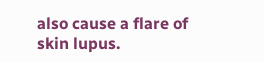also cause a flare of skin lupus.